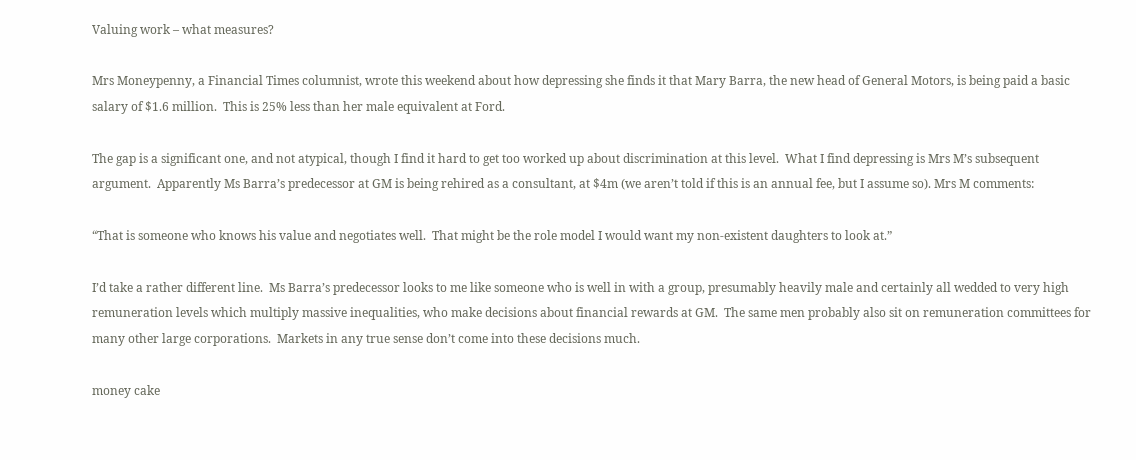Valuing work – what measures?

Mrs Moneypenny, a Financial Times columnist, wrote this weekend about how depressing she finds it that Mary Barra, the new head of General Motors, is being paid a basic salary of $1.6 million.  This is 25% less than her male equivalent at Ford.

The gap is a significant one, and not atypical, though I find it hard to get too worked up about discrimination at this level.  What I find depressing is Mrs M’s subsequent argument.  Apparently Ms Barra’s predecessor at GM is being rehired as a consultant, at $4m (we aren’t told if this is an annual fee, but I assume so). Mrs M comments:

“That is someone who knows his value and negotiates well.  That might be the role model I would want my non-existent daughters to look at.”

I’d take a rather different line.  Ms Barra’s predecessor looks to me like someone who is well in with a group, presumably heavily male and certainly all wedded to very high remuneration levels which multiply massive inequalities, who make decisions about financial rewards at GM.  The same men probably also sit on remuneration committees for many other large corporations.  Markets in any true sense don’t come into these decisions much.

money cake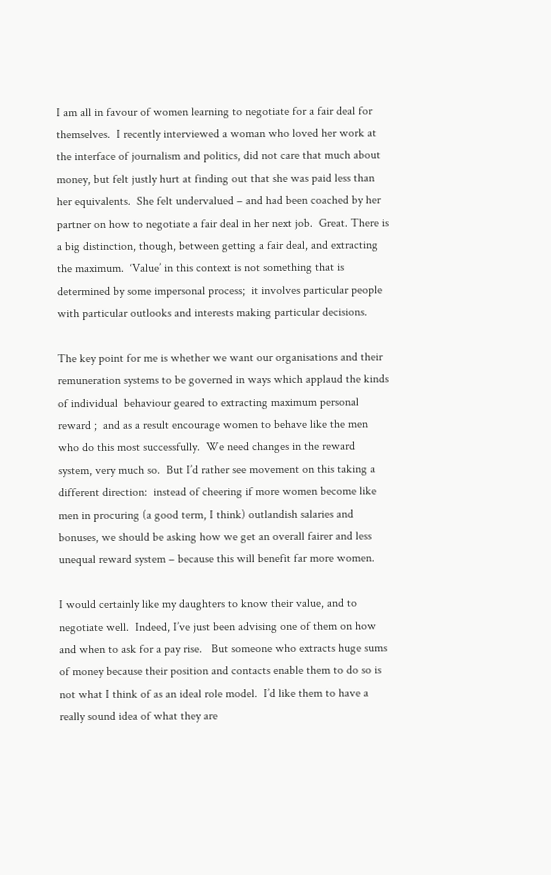I am all in favour of women learning to negotiate for a fair deal for themselves.  I recently interviewed a woman who loved her work at the interface of journalism and politics, did not care that much about money, but felt justly hurt at finding out that she was paid less than her equivalents.  She felt undervalued – and had been coached by her partner on how to negotiate a fair deal in her next job.  Great. There is a big distinction, though, between getting a fair deal, and extracting the maximum.  ‘Value’ in this context is not something that is determined by some impersonal process;  it involves particular people with particular outlooks and interests making particular decisions.

The key point for me is whether we want our organisations and their remuneration systems to be governed in ways which applaud the kinds of individual  behaviour geared to extracting maximum personal reward ;  and as a result encourage women to behave like the men who do this most successfully.  We need changes in the reward system, very much so.  But I’d rather see movement on this taking a different direction:  instead of cheering if more women become like men in procuring (a good term, I think) outlandish salaries and bonuses, we should be asking how we get an overall fairer and less unequal reward system – because this will benefit far more women.

I would certainly like my daughters to know their value, and to negotiate well.  Indeed, I’ve just been advising one of them on how and when to ask for a pay rise.   But someone who extracts huge sums of money because their position and contacts enable them to do so is not what I think of as an ideal role model.  I’d like them to have a really sound idea of what they are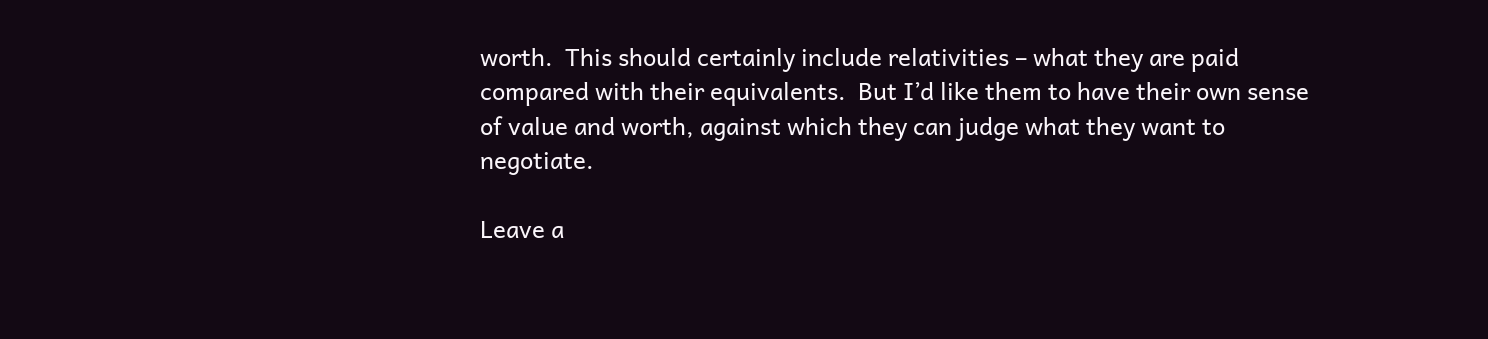worth.  This should certainly include relativities – what they are paid compared with their equivalents.  But I’d like them to have their own sense of value and worth, against which they can judge what they want to negotiate.

Leave a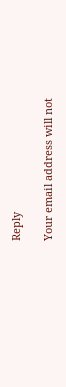Reply

Your email address will not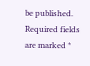be published. Required fields are marked *